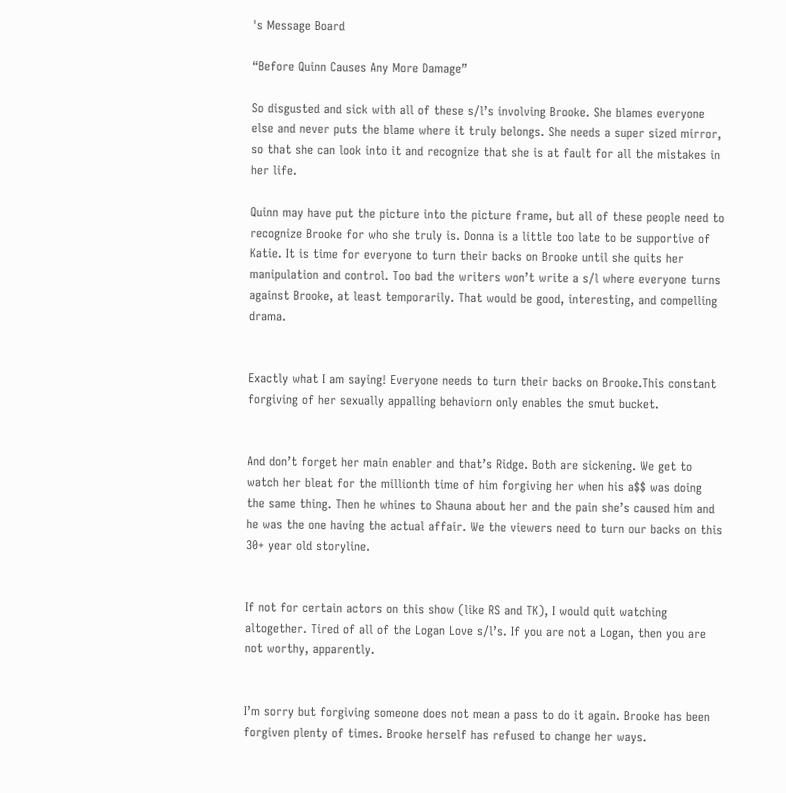's Message Board

“Before Quinn Causes Any More Damage”

So disgusted and sick with all of these s/l’s involving Brooke. She blames everyone else and never puts the blame where it truly belongs. She needs a super sized mirror, so that she can look into it and recognize that she is at fault for all the mistakes in her life.

Quinn may have put the picture into the picture frame, but all of these people need to recognize Brooke for who she truly is. Donna is a little too late to be supportive of Katie. It is time for everyone to turn their backs on Brooke until she quits her manipulation and control. Too bad the writers won’t write a s/l where everyone turns against Brooke, at least temporarily. That would be good, interesting, and compelling drama.


Exactly what I am saying! Everyone needs to turn their backs on Brooke.This constant forgiving of her sexually appalling behaviorn only enables the smut bucket.


And don’t forget her main enabler and that’s Ridge. Both are sickening. We get to watch her bleat for the millionth time of him forgiving her when his a$$ was doing the same thing. Then he whines to Shauna about her and the pain she’s caused him and he was the one having the actual affair. We the viewers need to turn our backs on this 30+ year old storyline.


If not for certain actors on this show (like RS and TK), I would quit watching altogether. Tired of all of the Logan Love s/l’s. If you are not a Logan, then you are not worthy, apparently.


I’m sorry but forgiving someone does not mean a pass to do it again. Brooke has been forgiven plenty of times. Brooke herself has refused to change her ways.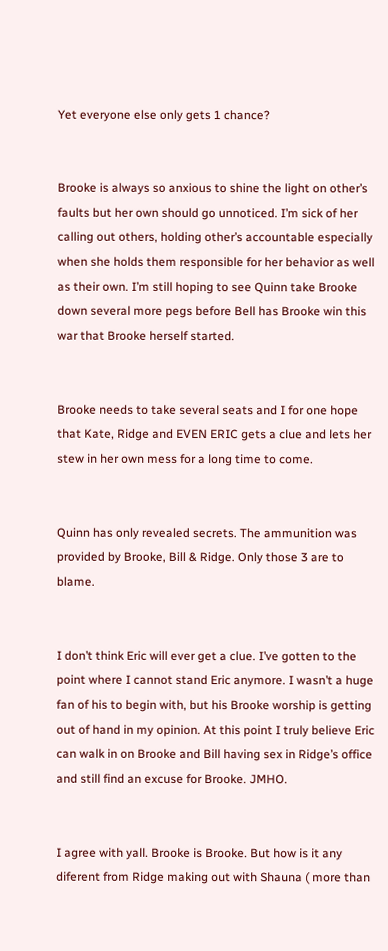Yet everyone else only gets 1 chance?


Brooke is always so anxious to shine the light on other’s faults but her own should go unnoticed. I’m sick of her calling out others, holding other’s accountable especially when she holds them responsible for her behavior as well as their own. I’m still hoping to see Quinn take Brooke down several more pegs before Bell has Brooke win this war that Brooke herself started.


Brooke needs to take several seats and I for one hope that Kate, Ridge and EVEN ERIC gets a clue and lets her stew in her own mess for a long time to come.


Quinn has only revealed secrets. The ammunition was provided by Brooke, Bill & Ridge. Only those 3 are to blame.


I don’t think Eric will ever get a clue. I’ve gotten to the point where I cannot stand Eric anymore. I wasn’t a huge fan of his to begin with, but his Brooke worship is getting out of hand in my opinion. At this point I truly believe Eric can walk in on Brooke and Bill having sex in Ridge’s office and still find an excuse for Brooke. JMHO.


I agree with yall. Brooke is Brooke. But how is it any diferent from Ridge making out with Shauna ( more than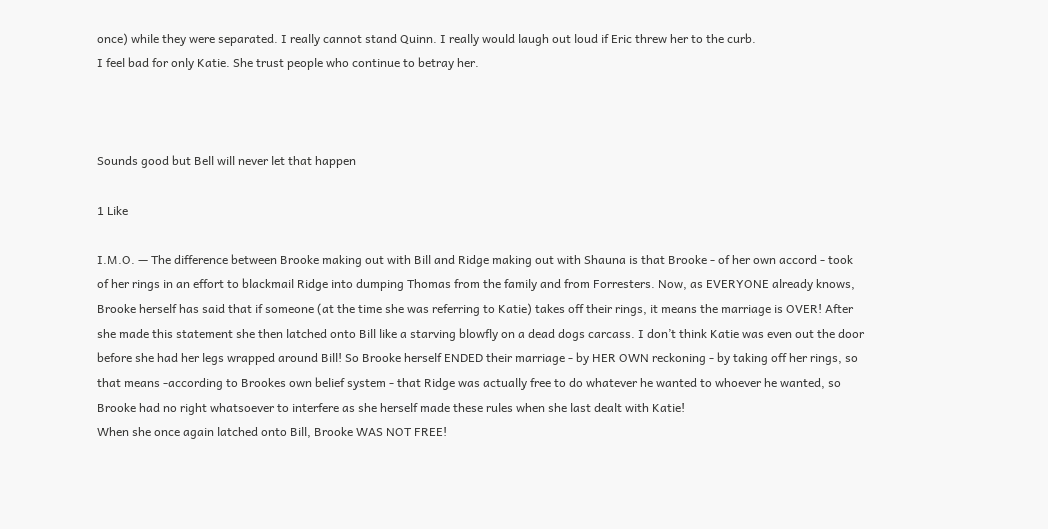once) while they were separated. I really cannot stand Quinn. I really would laugh out loud if Eric threw her to the curb.
I feel bad for only Katie. She trust people who continue to betray her.



Sounds good but Bell will never let that happen

1 Like

I.M.O. — The difference between Brooke making out with Bill and Ridge making out with Shauna is that Brooke - of her own accord - took of her rings in an effort to blackmail Ridge into dumping Thomas from the family and from Forresters. Now, as EVERYONE already knows, Brooke herself has said that if someone (at the time she was referring to Katie) takes off their rings, it means the marriage is OVER! After she made this statement she then latched onto Bill like a starving blowfly on a dead dogs carcass. I don’t think Katie was even out the door before she had her legs wrapped around Bill! So Brooke herself ENDED their marriage - by HER OWN reckoning - by taking off her rings, so that means -according to Brookes own belief system - that Ridge was actually free to do whatever he wanted to whoever he wanted, so Brooke had no right whatsoever to interfere as she herself made these rules when she last dealt with Katie!
When she once again latched onto Bill, Brooke WAS NOT FREE!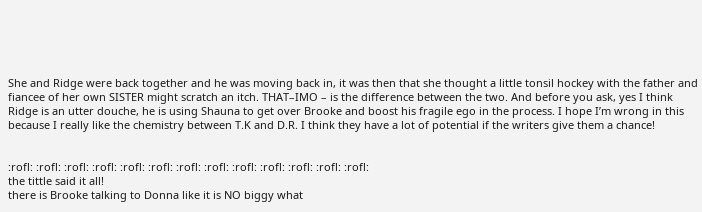She and Ridge were back together and he was moving back in, it was then that she thought a little tonsil hockey with the father and fiancee of her own SISTER might scratch an itch. THAT–IMO – is the difference between the two. And before you ask, yes I think Ridge is an utter douche, he is using Shauna to get over Brooke and boost his fragile ego in the process. I hope I’m wrong in this because I really like the chemistry between T.K and D.R. I think they have a lot of potential if the writers give them a chance!


:rofl: :rofl: :rofl: :rofl: :rofl: :rofl: :rofl: :rofl: :rofl: :rofl: :rofl: :rofl: :rofl:
the tittle said it all!
there is Brooke talking to Donna like it is NO biggy what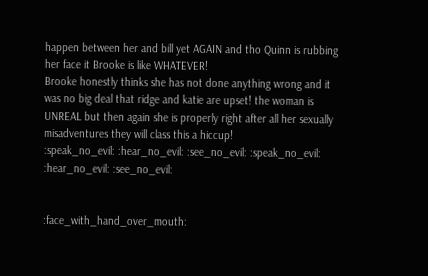happen between her and bill yet AGAIN and tho Quinn is rubbing her face it Brooke is like WHATEVER!
Brooke honestly thinks she has not done anything wrong and it was no big deal that ridge and katie are upset! the woman is UNREAL but then again she is properly right after all her sexually misadventures they will class this a hiccup!
:speak_no_evil: :hear_no_evil: :see_no_evil: :speak_no_evil: :hear_no_evil: :see_no_evil:


:face_with_hand_over_mouth: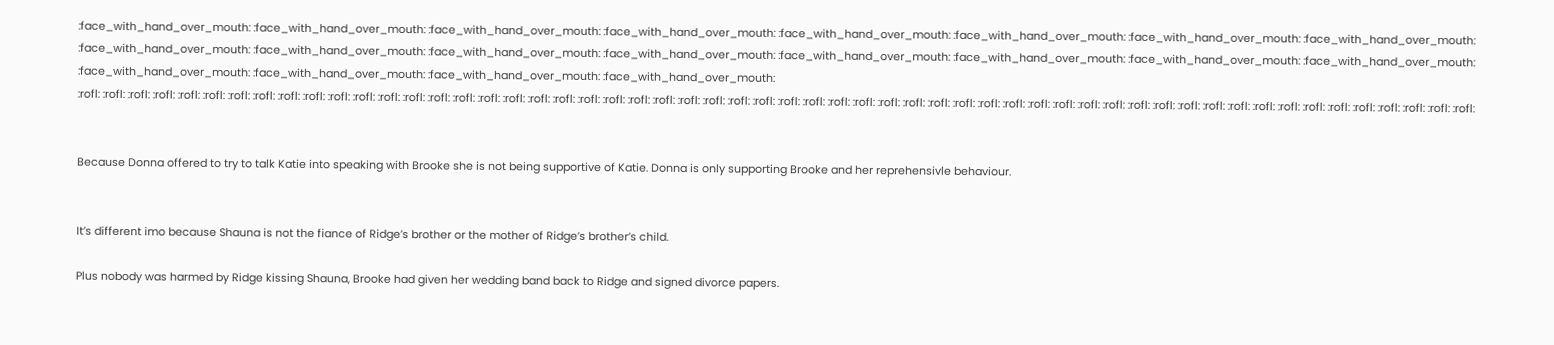:face_with_hand_over_mouth: :face_with_hand_over_mouth: :face_with_hand_over_mouth: :face_with_hand_over_mouth: :face_with_hand_over_mouth: :face_with_hand_over_mouth: :face_with_hand_over_mouth: :face_with_hand_over_mouth: :face_with_hand_over_mouth: :face_with_hand_over_mouth: :face_with_hand_over_mouth: :face_with_hand_over_mouth: :face_with_hand_over_mouth: :face_with_hand_over_mouth: :face_with_hand_over_mouth: :face_with_hand_over_mouth: :face_with_hand_over_mouth: :face_with_hand_over_mouth: :face_with_hand_over_mouth: :face_with_hand_over_mouth:
:rofl: :rofl: :rofl: :rofl: :rofl: :rofl: :rofl: :rofl: :rofl: :rofl: :rofl: :rofl: :rofl: :rofl: :rofl: :rofl: :rofl: :rofl: :rofl: :rofl: :rofl: :rofl: :rofl: :rofl: :rofl: :rofl: :rofl: :rofl: :rofl: :rofl: :rofl: :rofl: :rofl: :rofl: :rofl: :rofl: :rofl: :rofl: :rofl: :rofl: :rofl: :rofl: :rofl: :rofl: :rofl: :rofl: :rofl: :rofl: :rofl: :rofl: :rofl: :rofl: :rofl: :rofl: :rofl: :rofl:


Because Donna offered to try to talk Katie into speaking with Brooke she is not being supportive of Katie. Donna is only supporting Brooke and her reprehensivle behaviour.


It’s different imo because Shauna is not the fiance of Ridge’s brother or the mother of Ridge’s brother’s child.

Plus nobody was harmed by Ridge kissing Shauna, Brooke had given her wedding band back to Ridge and signed divorce papers.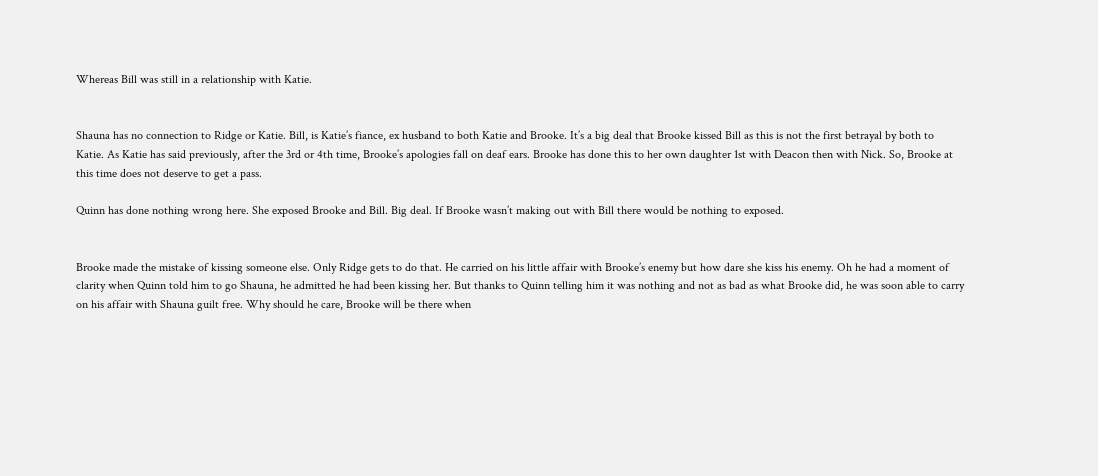Whereas Bill was still in a relationship with Katie.


Shauna has no connection to Ridge or Katie. Bill, is Katie’s fiance, ex husband to both Katie and Brooke. It’s a big deal that Brooke kissed Bill as this is not the first betrayal by both to Katie. As Katie has said previously, after the 3rd or 4th time, Brooke’s apologies fall on deaf ears. Brooke has done this to her own daughter 1st with Deacon then with Nick. So, Brooke at this time does not deserve to get a pass.

Quinn has done nothing wrong here. She exposed Brooke and Bill. Big deal. If Brooke wasn’t making out with Bill there would be nothing to exposed.


Brooke made the mistake of kissing someone else. Only Ridge gets to do that. He carried on his little affair with Brooke’s enemy but how dare she kiss his enemy. Oh he had a moment of clarity when Quinn told him to go Shauna, he admitted he had been kissing her. But thanks to Quinn telling him it was nothing and not as bad as what Brooke did, he was soon able to carry on his affair with Shauna guilt free. Why should he care, Brooke will be there when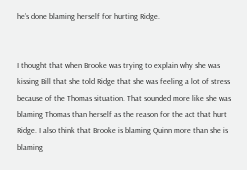he’s done blaming herself for hurting Ridge.


I thought that when Brooke was trying to explain why she was kissing Bill that she told Ridge that she was feeling a lot of stress because of the Thomas situation. That sounded more like she was blaming Thomas than herself as the reason for the act that hurt Ridge. I also think that Brooke is blaming Quinn more than she is blaming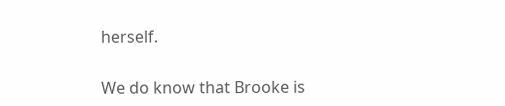herself.

We do know that Brooke is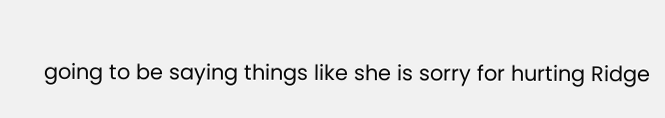going to be saying things like she is sorry for hurting Ridge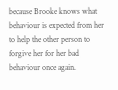because Brooke knows what behaviour is expected from her to help the other person to forgive her for her bad behaviour once again.